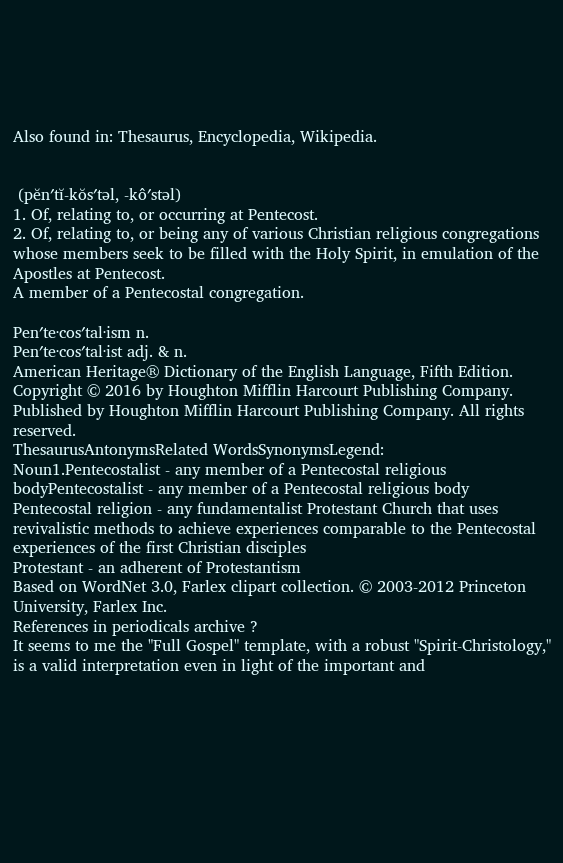Also found in: Thesaurus, Encyclopedia, Wikipedia.


 (pĕn′tĭ-kŏs′təl, -kô′stəl)
1. Of, relating to, or occurring at Pentecost.
2. Of, relating to, or being any of various Christian religious congregations whose members seek to be filled with the Holy Spirit, in emulation of the Apostles at Pentecost.
A member of a Pentecostal congregation.

Pen′te·cos′tal·ism n.
Pen′te·cos′tal·ist adj. & n.
American Heritage® Dictionary of the English Language, Fifth Edition. Copyright © 2016 by Houghton Mifflin Harcourt Publishing Company. Published by Houghton Mifflin Harcourt Publishing Company. All rights reserved.
ThesaurusAntonymsRelated WordsSynonymsLegend:
Noun1.Pentecostalist - any member of a Pentecostal religious bodyPentecostalist - any member of a Pentecostal religious body
Pentecostal religion - any fundamentalist Protestant Church that uses revivalistic methods to achieve experiences comparable to the Pentecostal experiences of the first Christian disciples
Protestant - an adherent of Protestantism
Based on WordNet 3.0, Farlex clipart collection. © 2003-2012 Princeton University, Farlex Inc.
References in periodicals archive ?
It seems to me the "Full Gospel" template, with a robust "Spirit-Christology," is a valid interpretation even in light of the important and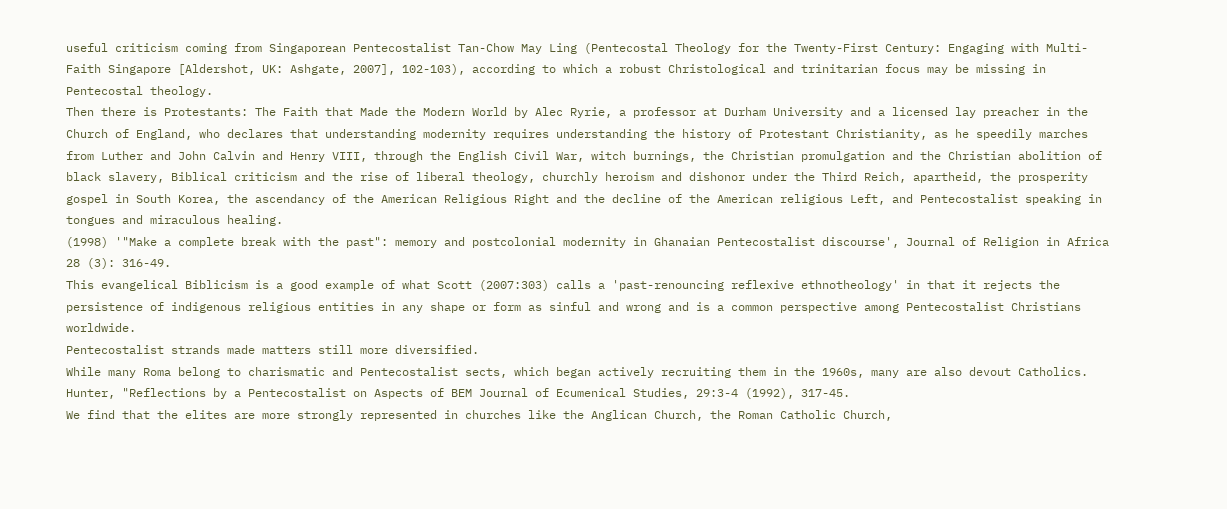useful criticism coming from Singaporean Pentecostalist Tan-Chow May Ling (Pentecostal Theology for the Twenty-First Century: Engaging with Multi-Faith Singapore [Aldershot, UK: Ashgate, 2007], 102-103), according to which a robust Christological and trinitarian focus may be missing in Pentecostal theology.
Then there is Protestants: The Faith that Made the Modern World by Alec Ryrie, a professor at Durham University and a licensed lay preacher in the Church of England, who declares that understanding modernity requires understanding the history of Protestant Christianity, as he speedily marches from Luther and John Calvin and Henry VIII, through the English Civil War, witch burnings, the Christian promulgation and the Christian abolition of black slavery, Biblical criticism and the rise of liberal theology, churchly heroism and dishonor under the Third Reich, apartheid, the prosperity gospel in South Korea, the ascendancy of the American Religious Right and the decline of the American religious Left, and Pentecostalist speaking in tongues and miraculous healing.
(1998) '"Make a complete break with the past": memory and postcolonial modernity in Ghanaian Pentecostalist discourse', Journal of Religion in Africa 28 (3): 316-49.
This evangelical Biblicism is a good example of what Scott (2007:303) calls a 'past-renouncing reflexive ethnotheology' in that it rejects the persistence of indigenous religious entities in any shape or form as sinful and wrong and is a common perspective among Pentecostalist Christians worldwide.
Pentecostalist strands made matters still more diversified.
While many Roma belong to charismatic and Pentecostalist sects, which began actively recruiting them in the 1960s, many are also devout Catholics.
Hunter, "Reflections by a Pentecostalist on Aspects of BEM Journal of Ecumenical Studies, 29:3-4 (1992), 317-45.
We find that the elites are more strongly represented in churches like the Anglican Church, the Roman Catholic Church,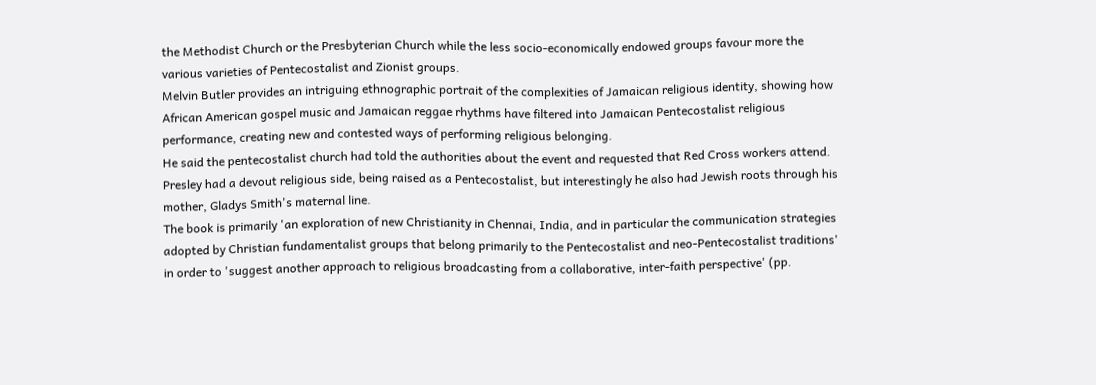the Methodist Church or the Presbyterian Church while the less socio-economically endowed groups favour more the various varieties of Pentecostalist and Zionist groups.
Melvin Butler provides an intriguing ethnographic portrait of the complexities of Jamaican religious identity, showing how African American gospel music and Jamaican reggae rhythms have filtered into Jamaican Pentecostalist religious performance, creating new and contested ways of performing religious belonging.
He said the pentecostalist church had told the authorities about the event and requested that Red Cross workers attend.
Presley had a devout religious side, being raised as a Pentecostalist, but interestingly he also had Jewish roots through his mother, Gladys Smith's maternal line.
The book is primarily 'an exploration of new Christianity in Chennai, India, and in particular the communication strategies adopted by Christian fundamentalist groups that belong primarily to the Pentecostalist and neo-Pentecostalist traditions' in order to 'suggest another approach to religious broadcasting from a collaborative, inter-faith perspective' (pp.